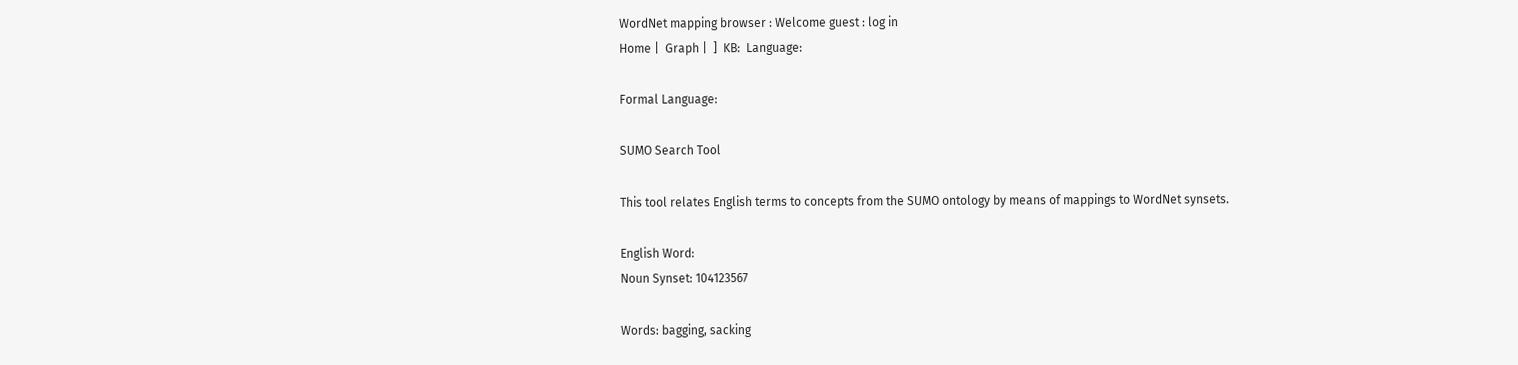WordNet mapping browser : Welcome guest : log in
Home |  Graph |  ]  KB:  Language:

Formal Language:

SUMO Search Tool

This tool relates English terms to concepts from the SUMO ontology by means of mappings to WordNet synsets.

English Word:
Noun Synset: 104123567

Words: bagging, sacking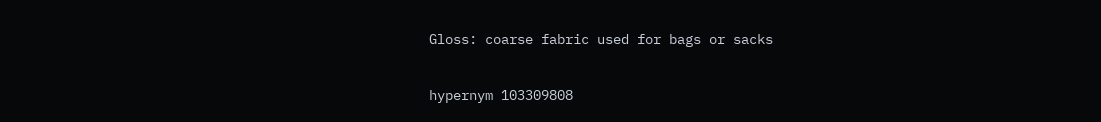Gloss: coarse fabric used for bags or sacks

hypernym 103309808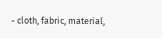- cloth, fabric, material,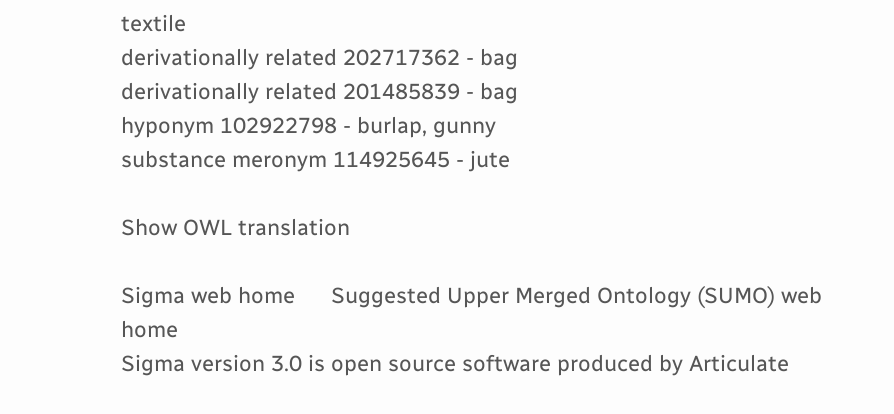textile
derivationally related 202717362 - bag
derivationally related 201485839 - bag
hyponym 102922798 - burlap, gunny
substance meronym 114925645 - jute

Show OWL translation

Sigma web home      Suggested Upper Merged Ontology (SUMO) web home
Sigma version 3.0 is open source software produced by Articulate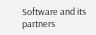Software and its partners